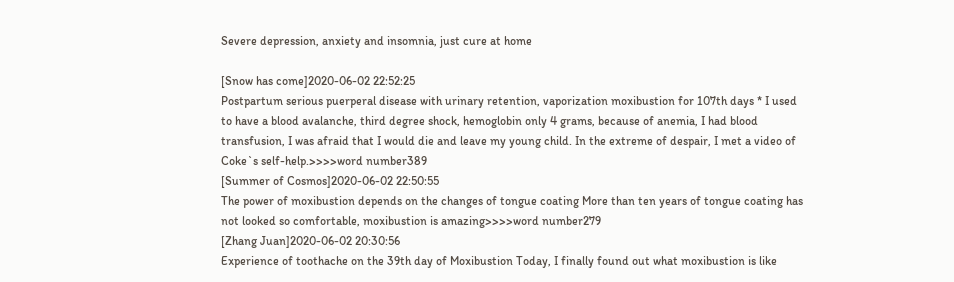Severe depression, anxiety and insomnia, just cure at home

[Snow has come]2020-06-02 22:52:25
Postpartum serious puerperal disease with urinary retention, vaporization moxibustion for 107th days * I used to have a blood avalanche, third degree shock, hemoglobin only 4 grams, because of anemia, I had blood transfusion, I was afraid that I would die and leave my young child. In the extreme of despair, I met a video of Coke`s self-help.>>>>word number389
[Summer of Cosmos]2020-06-02 22:50:55
The power of moxibustion depends on the changes of tongue coating More than ten years of tongue coating has not looked so comfortable, moxibustion is amazing>>>>word number279
[Zhang Juan]2020-06-02 20:30:56
Experience of toothache on the 39th day of Moxibustion Today, I finally found out what moxibustion is like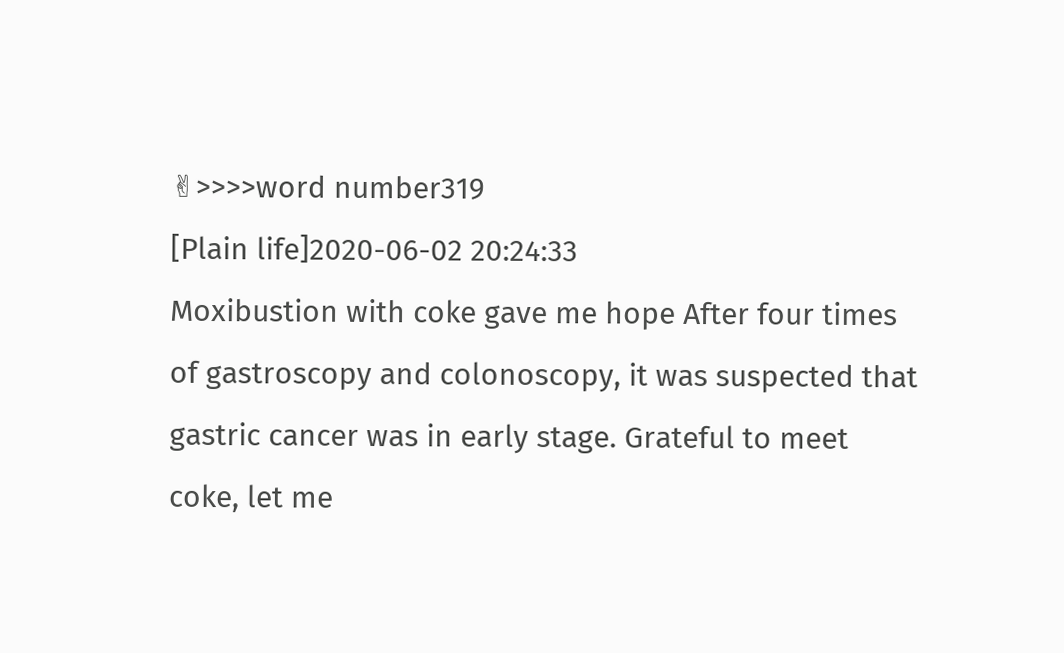✌>>>>word number319
[Plain life]2020-06-02 20:24:33
Moxibustion with coke gave me hope After four times of gastroscopy and colonoscopy, it was suspected that gastric cancer was in early stage. Grateful to meet coke, let me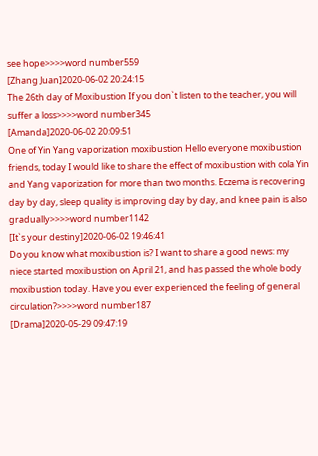see hope>>>>word number559
[Zhang Juan]2020-06-02 20:24:15
The 26th day of Moxibustion If you don`t listen to the teacher, you will suffer a loss>>>>word number345
[Amanda]2020-06-02 20:09:51
One of Yin Yang vaporization moxibustion Hello everyone moxibustion friends, today I would like to share the effect of moxibustion with cola Yin and Yang vaporization for more than two months. Eczema is recovering day by day, sleep quality is improving day by day, and knee pain is also gradually>>>>word number1142
[It`s your destiny]2020-06-02 19:46:41
Do you know what moxibustion is? I want to share a good news: my niece started moxibustion on April 21, and has passed the whole body moxibustion today. Have you ever experienced the feeling of general circulation?>>>>word number187
[Drama]2020-05-29 09:47:19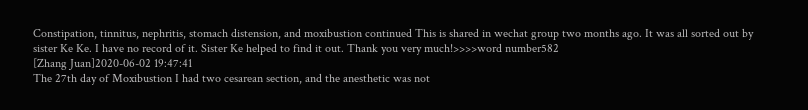Constipation, tinnitus, nephritis, stomach distension, and moxibustion continued This is shared in wechat group two months ago. It was all sorted out by sister Ke Ke. I have no record of it. Sister Ke helped to find it out. Thank you very much!>>>>word number582
[Zhang Juan]2020-06-02 19:47:41
The 27th day of Moxibustion I had two cesarean section, and the anesthetic was not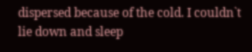dispersed because of the cold. I couldn`t lie down and sleep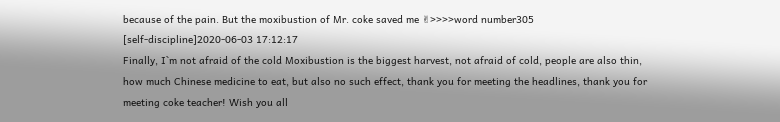because of the pain. But the moxibustion of Mr. coke saved me ✌>>>>word number305
[self-discipline]2020-06-03 17:12:17
Finally, I`m not afraid of the cold Moxibustion is the biggest harvest, not afraid of cold, people are also thin, how much Chinese medicine to eat, but also no such effect, thank you for meeting the headlines, thank you for meeting coke teacher! Wish you all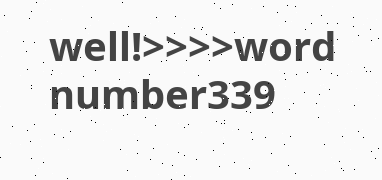well!>>>>word number339